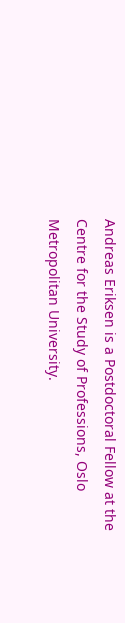Andreas Eriksen is a Postdoctoral Fellow at the Centre for the Study of Professions, Oslo Metropolitan University.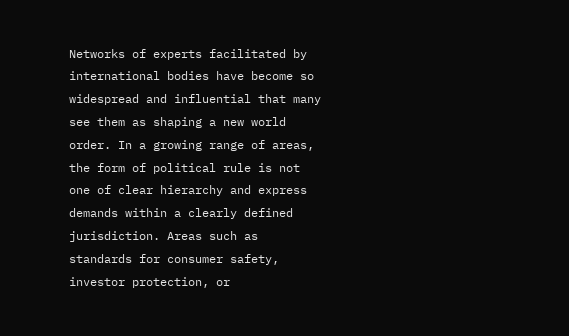Networks of experts facilitated by international bodies have become so widespread and influential that many see them as shaping a new world order. In a growing range of areas, the form of political rule is not one of clear hierarchy and express demands within a clearly defined jurisdiction. Areas such as standards for consumer safety, investor protection, or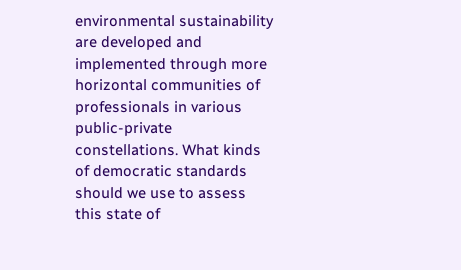environmental sustainability are developed and implemented through more horizontal communities of professionals in various public-private constellations. What kinds of democratic standards should we use to assess this state of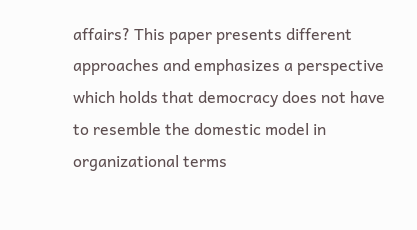affairs? This paper presents different approaches and emphasizes a perspective which holds that democracy does not have to resemble the domestic model in organizational terms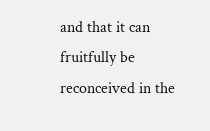and that it can fruitfully be reconceived in the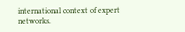international context of expert networks.